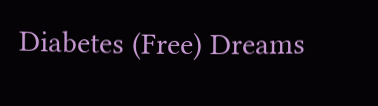Diabetes (Free) Dreams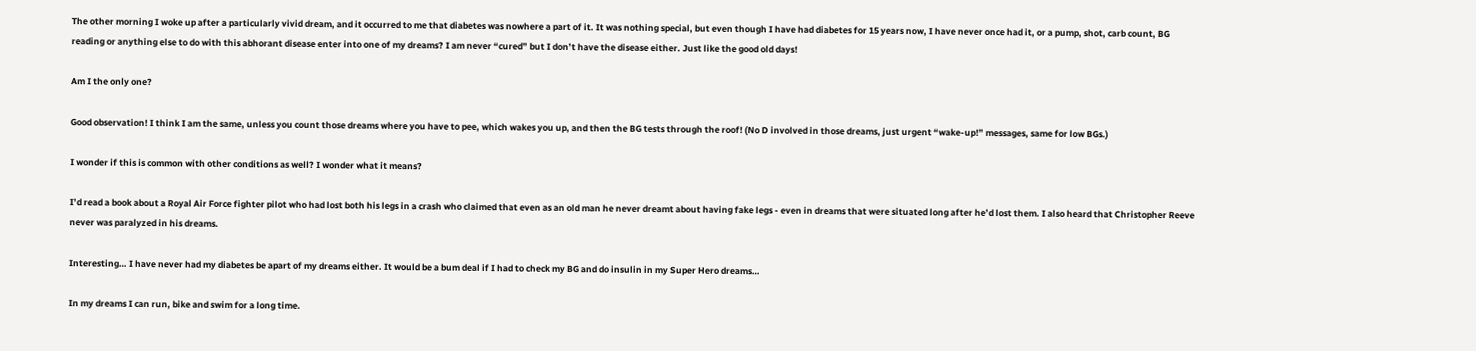The other morning I woke up after a particularly vivid dream, and it occurred to me that diabetes was nowhere a part of it. It was nothing special, but even though I have had diabetes for 15 years now, I have never once had it, or a pump, shot, carb count, BG reading or anything else to do with this abhorant disease enter into one of my dreams? I am never “cured” but I don’t have the disease either. Just like the good old days!

Am I the only one?

Good observation! I think I am the same, unless you count those dreams where you have to pee, which wakes you up, and then the BG tests through the roof! (No D involved in those dreams, just urgent “wake-up!” messages, same for low BGs.)

I wonder if this is common with other conditions as well? I wonder what it means?

I’d read a book about a Royal Air Force fighter pilot who had lost both his legs in a crash who claimed that even as an old man he never dreamt about having fake legs - even in dreams that were situated long after he’d lost them. I also heard that Christopher Reeve never was paralyzed in his dreams.

Interesting… I have never had my diabetes be apart of my dreams either. It would be a bum deal if I had to check my BG and do insulin in my Super Hero dreams…

In my dreams I can run, bike and swim for a long time.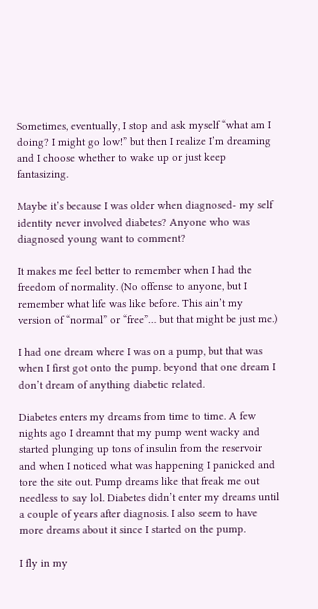Sometimes, eventually, I stop and ask myself “what am I doing? I might go low!” but then I realize I’m dreaming and I choose whether to wake up or just keep fantasizing.

Maybe it’s because I was older when diagnosed- my self identity never involved diabetes? Anyone who was diagnosed young want to comment?

It makes me feel better to remember when I had the freedom of normality. (No offense to anyone, but I remember what life was like before. This ain’t my version of “normal” or “free”… but that might be just me.)

I had one dream where I was on a pump, but that was when I first got onto the pump. beyond that one dream I don’t dream of anything diabetic related.

Diabetes enters my dreams from time to time. A few nights ago I dreamnt that my pump went wacky and started plunging up tons of insulin from the reservoir and when I noticed what was happening I panicked and tore the site out. Pump dreams like that freak me out needless to say lol. Diabetes didn’t enter my dreams until a couple of years after diagnosis. I also seem to have more dreams about it since I started on the pump.

I fly in my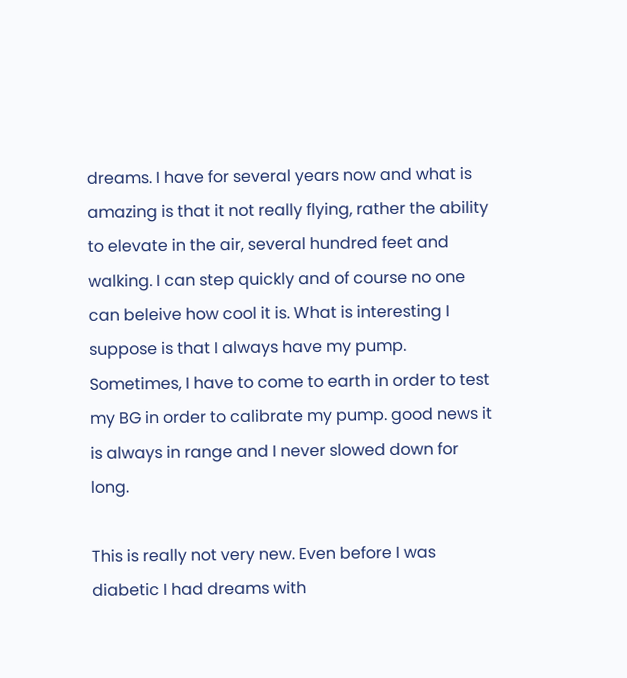dreams. I have for several years now and what is amazing is that it not really flying, rather the ability to elevate in the air, several hundred feet and walking. I can step quickly and of course no one can beleive how cool it is. What is interesting I suppose is that I always have my pump. Sometimes, I have to come to earth in order to test my BG in order to calibrate my pump. good news it is always in range and I never slowed down for long.

This is really not very new. Even before I was diabetic I had dreams with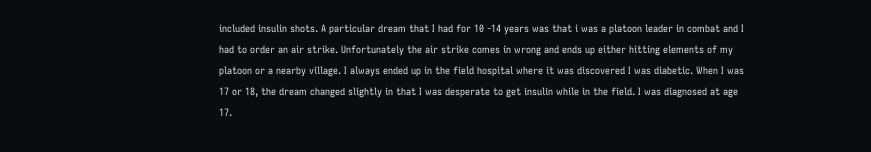included insulin shots. A particular dream that I had for 10 -14 years was that i was a platoon leader in combat and I had to order an air strike. Unfortunately the air strike comes in wrong and ends up either hitting elements of my platoon or a nearby village. I always ended up in the field hospital where it was discovered I was diabetic. When I was 17 or 18, the dream changed slightly in that I was desperate to get insulin while in the field. I was diagnosed at age 17.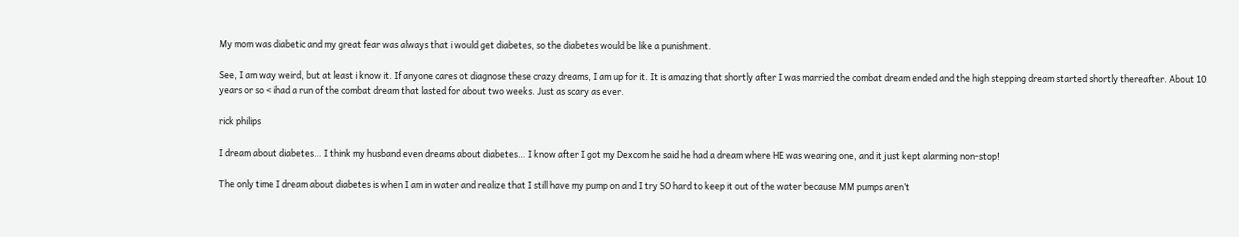My mom was diabetic and my great fear was always that i would get diabetes, so the diabetes would be like a punishment.

See, I am way weird, but at least i know it. If anyone cares ot diagnose these crazy dreams, I am up for it. It is amazing that shortly after I was married the combat dream ended and the high stepping dream started shortly thereafter. About 10 years or so < ihad a run of the combat dream that lasted for about two weeks. Just as scary as ever.

rick philips

I dream about diabetes… I think my husband even dreams about diabetes… I know after I got my Dexcom he said he had a dream where HE was wearing one, and it just kept alarming non-stop!

The only time I dream about diabetes is when I am in water and realize that I still have my pump on and I try SO hard to keep it out of the water because MM pumps aren’t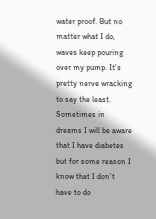water proof. But no matter what I do, waves keep pouring over my pump. It’s pretty nerve wracking to say the least. Sometimes in dreams I will be aware that I have diabetes but for some reason I know that I don’t have to do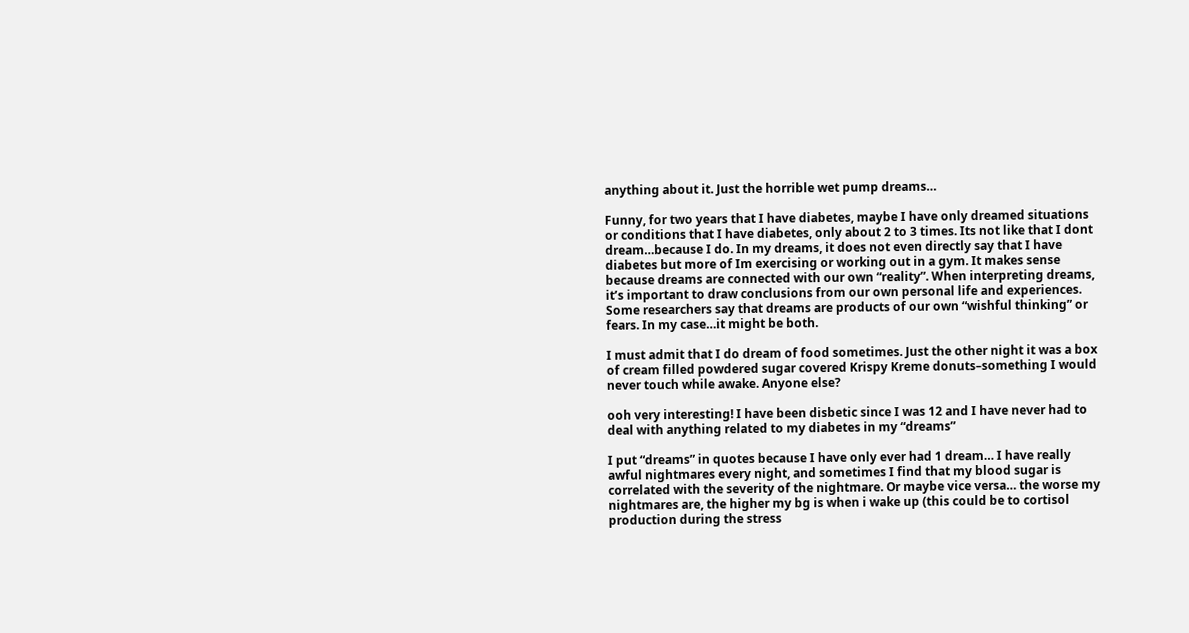anything about it. Just the horrible wet pump dreams…

Funny, for two years that I have diabetes, maybe I have only dreamed situations or conditions that I have diabetes, only about 2 to 3 times. Its not like that I dont dream…because I do. In my dreams, it does not even directly say that I have diabetes but more of Im exercising or working out in a gym. It makes sense because dreams are connected with our own “reality”. When interpreting dreams, it’s important to draw conclusions from our own personal life and experiences. Some researchers say that dreams are products of our own “wishful thinking” or fears. In my case…it might be both.

I must admit that I do dream of food sometimes. Just the other night it was a box of cream filled powdered sugar covered Krispy Kreme donuts–something I would never touch while awake. Anyone else?

ooh very interesting! I have been disbetic since I was 12 and I have never had to deal with anything related to my diabetes in my “dreams”

I put “dreams” in quotes because I have only ever had 1 dream… I have really awful nightmares every night, and sometimes I find that my blood sugar is correlated with the severity of the nightmare. Or maybe vice versa… the worse my nightmares are, the higher my bg is when i wake up (this could be to cortisol production during the stress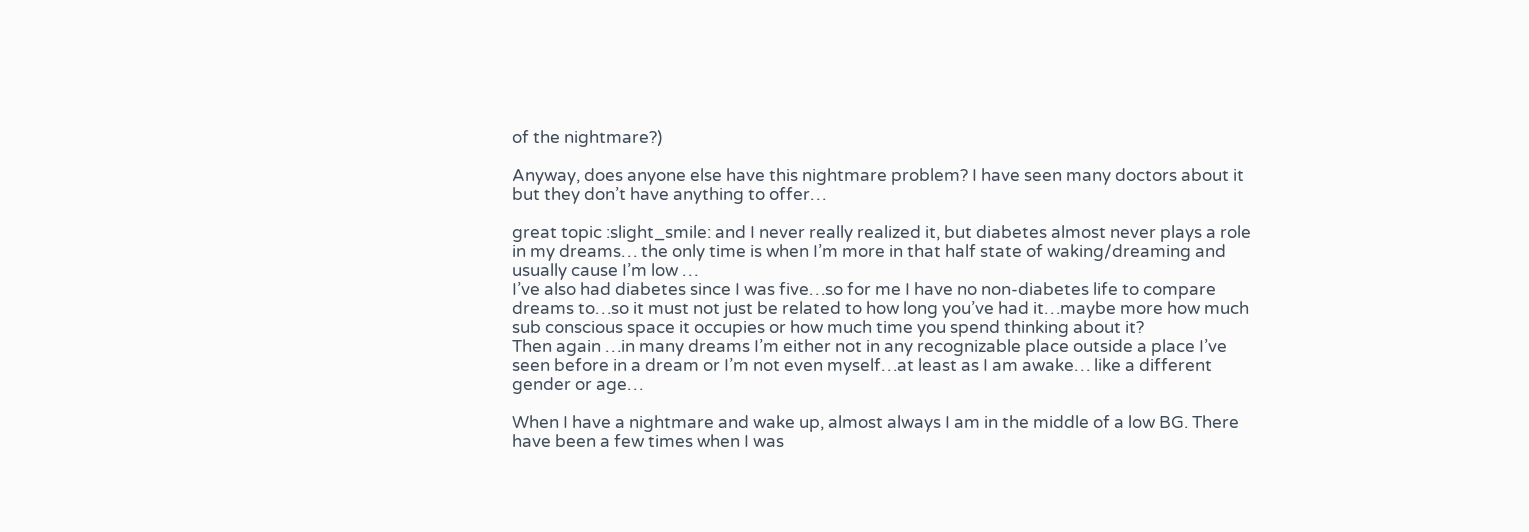of the nightmare?)

Anyway, does anyone else have this nightmare problem? I have seen many doctors about it but they don’t have anything to offer…

great topic :slight_smile: and I never really realized it, but diabetes almost never plays a role in my dreams… the only time is when I’m more in that half state of waking/dreaming and usually cause I’m low …
I’ve also had diabetes since I was five…so for me I have no non-diabetes life to compare dreams to…so it must not just be related to how long you’ve had it…maybe more how much sub conscious space it occupies or how much time you spend thinking about it?
Then again …in many dreams I’m either not in any recognizable place outside a place I’ve seen before in a dream or I’m not even myself…at least as I am awake… like a different gender or age…

When I have a nightmare and wake up, almost always I am in the middle of a low BG. There have been a few times when I was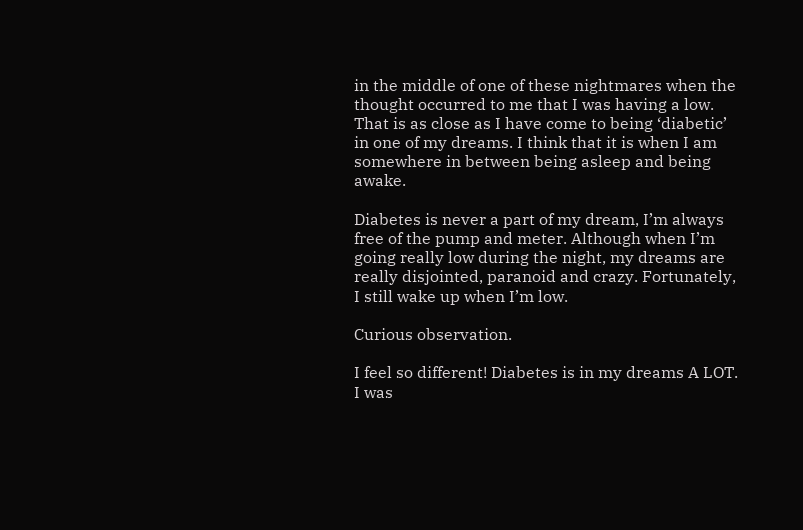in the middle of one of these nightmares when the thought occurred to me that I was having a low. That is as close as I have come to being ‘diabetic’ in one of my dreams. I think that it is when I am somewhere in between being asleep and being awake.

Diabetes is never a part of my dream, I’m always free of the pump and meter. Although when I’m going really low during the night, my dreams are really disjointed, paranoid and crazy. Fortunately, I still wake up when I’m low.

Curious observation.

I feel so different! Diabetes is in my dreams A LOT. I was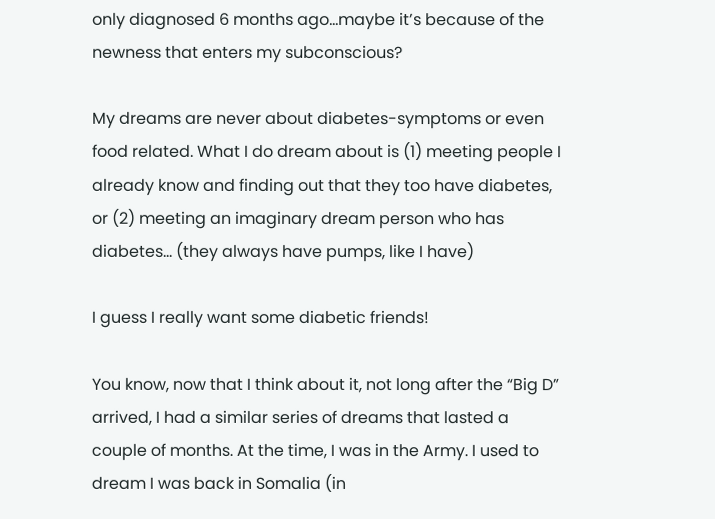only diagnosed 6 months ago…maybe it’s because of the newness that enters my subconscious?

My dreams are never about diabetes-symptoms or even food related. What I do dream about is (1) meeting people I already know and finding out that they too have diabetes, or (2) meeting an imaginary dream person who has diabetes… (they always have pumps, like I have)

I guess I really want some diabetic friends!

You know, now that I think about it, not long after the “Big D” arrived, I had a similar series of dreams that lasted a couple of months. At the time, I was in the Army. I used to dream I was back in Somalia (in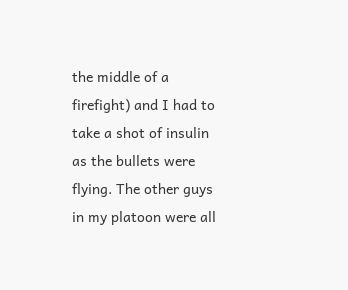the middle of a firefight) and I had to take a shot of insulin as the bullets were flying. The other guys in my platoon were all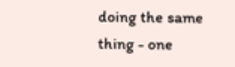doing the same thing - one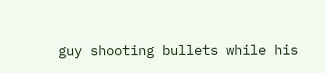guy shooting bullets while his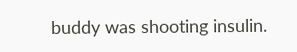buddy was shooting insulin.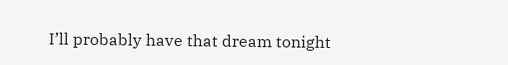I’ll probably have that dream tonight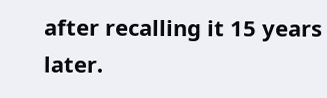after recalling it 15 years later.